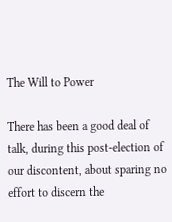The Will to Power

There has been a good deal of talk, during this post-election of our discontent, about sparing no effort to discern the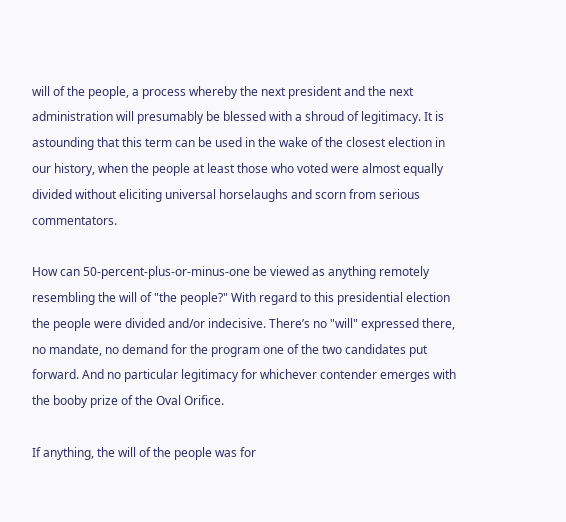will of the people, a process whereby the next president and the next administration will presumably be blessed with a shroud of legitimacy. It is astounding that this term can be used in the wake of the closest election in our history, when the people at least those who voted were almost equally divided without eliciting universal horselaughs and scorn from serious commentators.

How can 50-percent-plus-or-minus-one be viewed as anything remotely resembling the will of "the people?" With regard to this presidential election the people were divided and/or indecisive. There’s no "will" expressed there, no mandate, no demand for the program one of the two candidates put forward. And no particular legitimacy for whichever contender emerges with the booby prize of the Oval Orifice.

If anything, the will of the people was for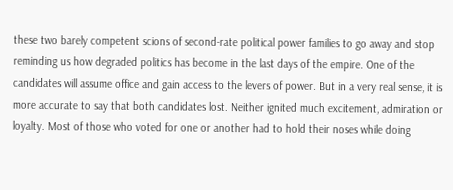these two barely competent scions of second-rate political power families to go away and stop reminding us how degraded politics has become in the last days of the empire. One of the candidates will assume office and gain access to the levers of power. But in a very real sense, it is more accurate to say that both candidates lost. Neither ignited much excitement, admiration or loyalty. Most of those who voted for one or another had to hold their noses while doing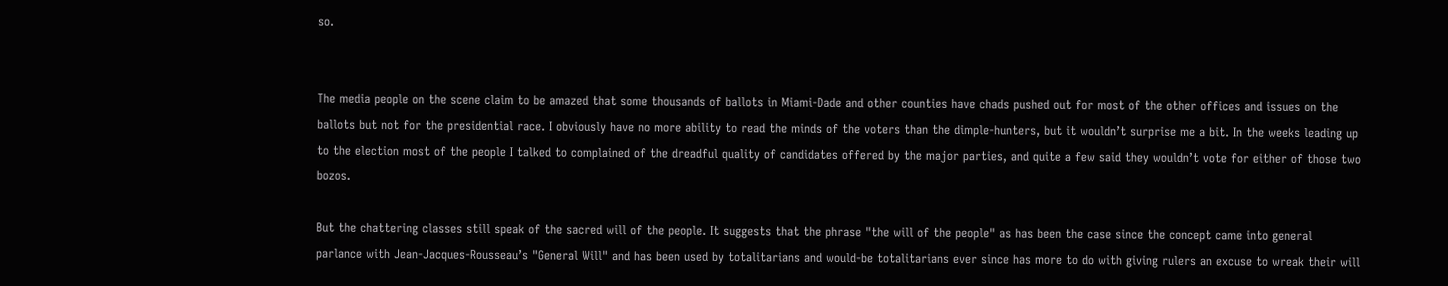so.


The media people on the scene claim to be amazed that some thousands of ballots in Miami-Dade and other counties have chads pushed out for most of the other offices and issues on the ballots but not for the presidential race. I obviously have no more ability to read the minds of the voters than the dimple-hunters, but it wouldn’t surprise me a bit. In the weeks leading up to the election most of the people I talked to complained of the dreadful quality of candidates offered by the major parties, and quite a few said they wouldn’t vote for either of those two bozos.

But the chattering classes still speak of the sacred will of the people. It suggests that the phrase "the will of the people" as has been the case since the concept came into general parlance with Jean-Jacques-Rousseau’s "General Will" and has been used by totalitarians and would-be totalitarians ever since has more to do with giving rulers an excuse to wreak their will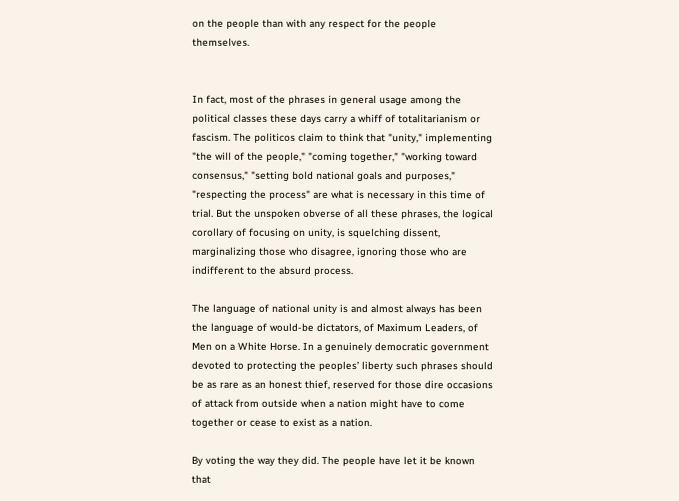on the people than with any respect for the people themselves.


In fact, most of the phrases in general usage among the political classes these days carry a whiff of totalitarianism or fascism. The politicos claim to think that "unity," implementing "the will of the people," "coming together," "working toward consensus," "setting bold national goals and purposes," "respecting the process" are what is necessary in this time of trial. But the unspoken obverse of all these phrases, the logical corollary of focusing on unity, is squelching dissent, marginalizing those who disagree, ignoring those who are indifferent to the absurd process.

The language of national unity is and almost always has been the language of would-be dictators, of Maximum Leaders, of Men on a White Horse. In a genuinely democratic government devoted to protecting the peoples’ liberty such phrases should be as rare as an honest thief, reserved for those dire occasions of attack from outside when a nation might have to come together or cease to exist as a nation.

By voting the way they did. The people have let it be known that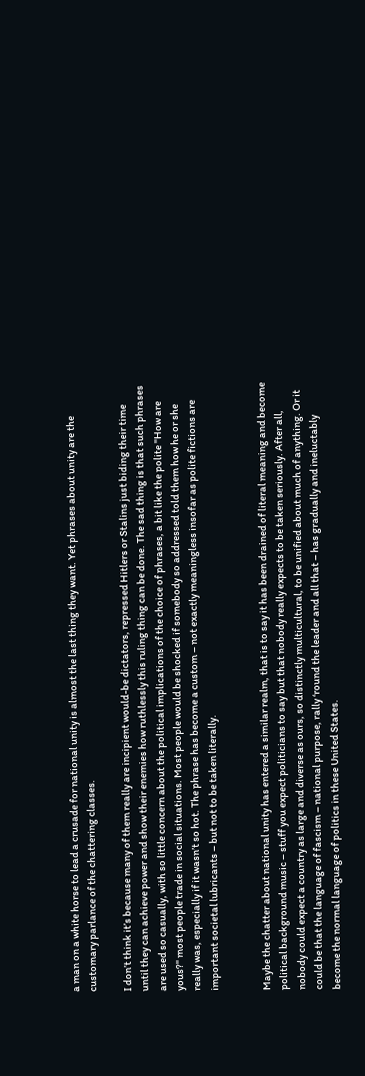a man on a white horse to lead a crusade for national unity is almost the last thing they want. Yet phrases about unity are the customary parlance of the chattering classes.

I don’t think it’s because many of them really are incipient would-be dictators, repressed Hitlers or Stalins just biding their time until they can achieve power and show their enemies how ruthlessly this ruling thing can be done. The sad thing is that such phrases are used so casually, with so little concern about the political implications of the choice of phrases, a bit like the polite "How are yous?" most people trade in social situations. Most people would be shocked if somebody so addressed told them how he or she really was, especially if it wasn’t so hot. The phrase has become a custom – not exactly meaningless insofar as polite fictions are important societal lubricants – but not to be taken literally.


Maybe the chatter about national unity has entered a similar realm, that is to say it has been drained of literal meaning and become political background music – stuff you expect politicians to say but that nobody really expects to be taken seriously. After all, nobody could expect a country as large and diverse as ours, so distinctly multicultural, to be unified about much of anything. Or it could be that the language of fascism – national purpose, rally ‘round the leader and all that – has gradually and ineluctably become the normal language of politics in these United States.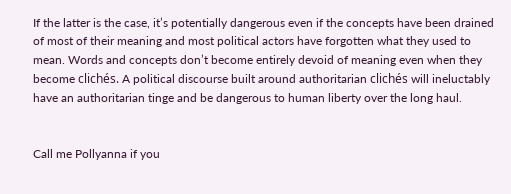If the latter is the case, it’s potentially dangerous even if the concepts have been drained of most of their meaning and most political actors have forgotten what they used to mean. Words and concepts don’t become entirely devoid of meaning even when they become clichés. A political discourse built around authoritarian clichés will ineluctably have an authoritarian tinge and be dangerous to human liberty over the long haul.


Call me Pollyanna if you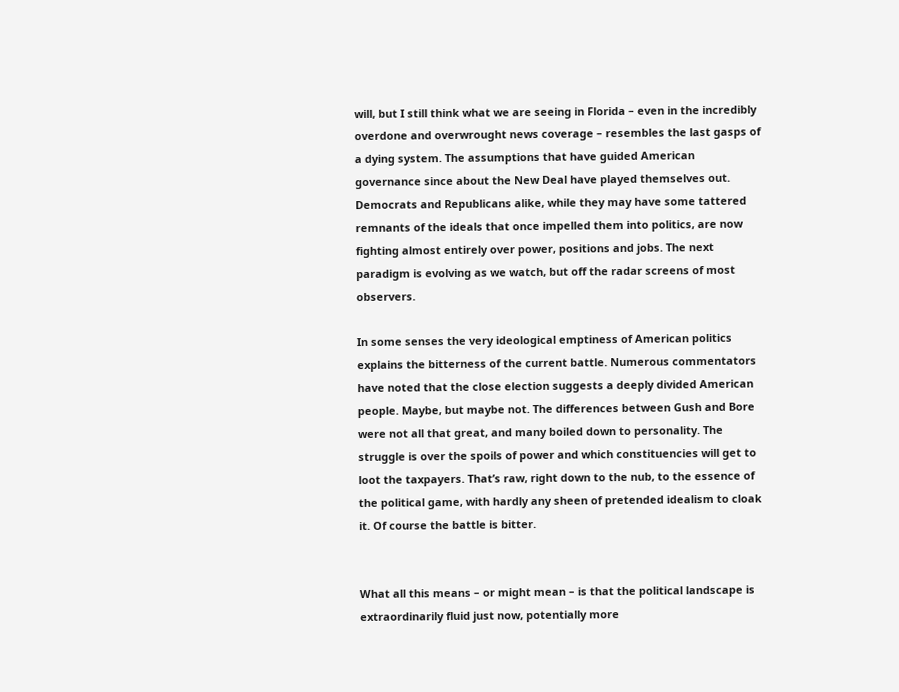will, but I still think what we are seeing in Florida – even in the incredibly overdone and overwrought news coverage – resembles the last gasps of a dying system. The assumptions that have guided American governance since about the New Deal have played themselves out. Democrats and Republicans alike, while they may have some tattered remnants of the ideals that once impelled them into politics, are now fighting almost entirely over power, positions and jobs. The next paradigm is evolving as we watch, but off the radar screens of most observers.

In some senses the very ideological emptiness of American politics explains the bitterness of the current battle. Numerous commentators have noted that the close election suggests a deeply divided American people. Maybe, but maybe not. The differences between Gush and Bore were not all that great, and many boiled down to personality. The struggle is over the spoils of power and which constituencies will get to loot the taxpayers. That’s raw, right down to the nub, to the essence of the political game, with hardly any sheen of pretended idealism to cloak it. Of course the battle is bitter.


What all this means – or might mean – is that the political landscape is extraordinarily fluid just now, potentially more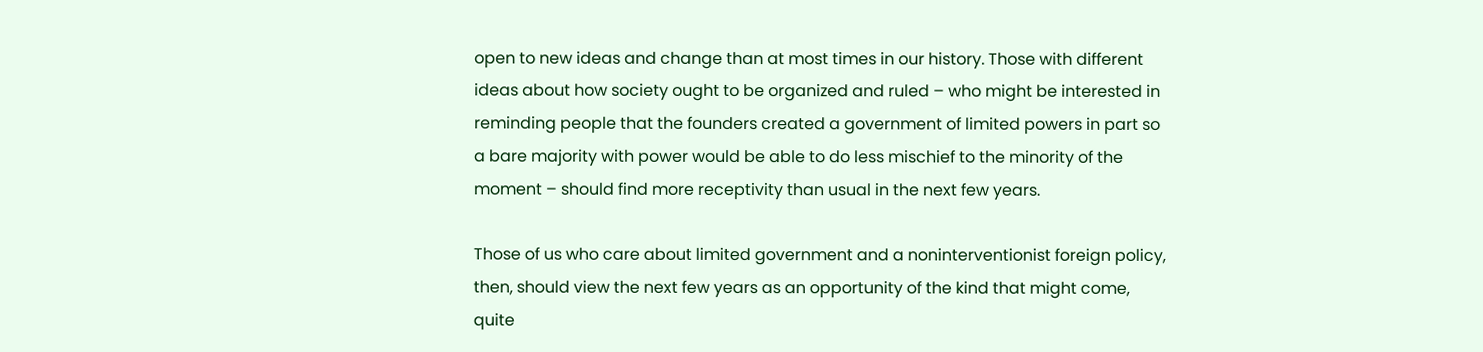open to new ideas and change than at most times in our history. Those with different ideas about how society ought to be organized and ruled – who might be interested in reminding people that the founders created a government of limited powers in part so a bare majority with power would be able to do less mischief to the minority of the moment – should find more receptivity than usual in the next few years.

Those of us who care about limited government and a noninterventionist foreign policy, then, should view the next few years as an opportunity of the kind that might come, quite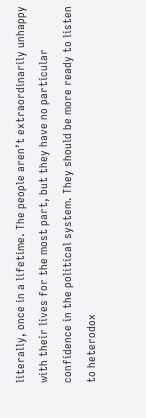literally, once in a lifetime. The people aren’t extraordinarily unhappy with their lives for the most part, but they have no particular confidence in the political system. They should be more ready to listen to heterodox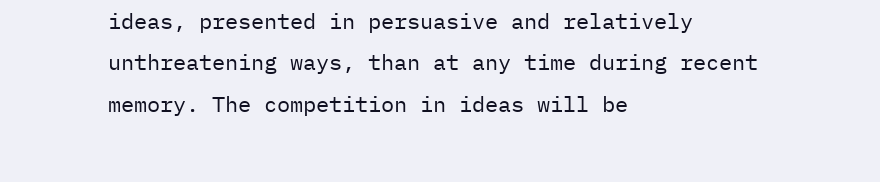ideas, presented in persuasive and relatively unthreatening ways, than at any time during recent memory. The competition in ideas will be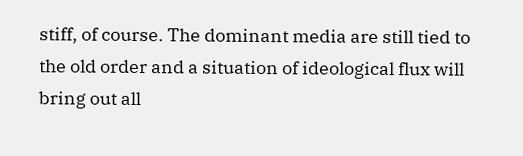stiff, of course. The dominant media are still tied to the old order and a situation of ideological flux will bring out all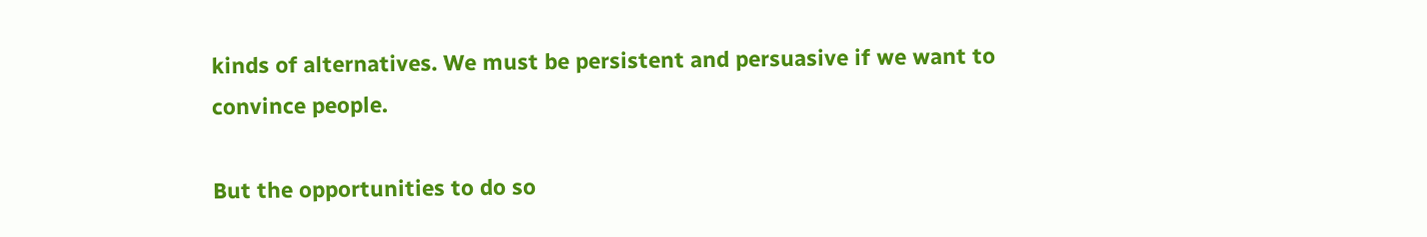kinds of alternatives. We must be persistent and persuasive if we want to convince people.

But the opportunities to do so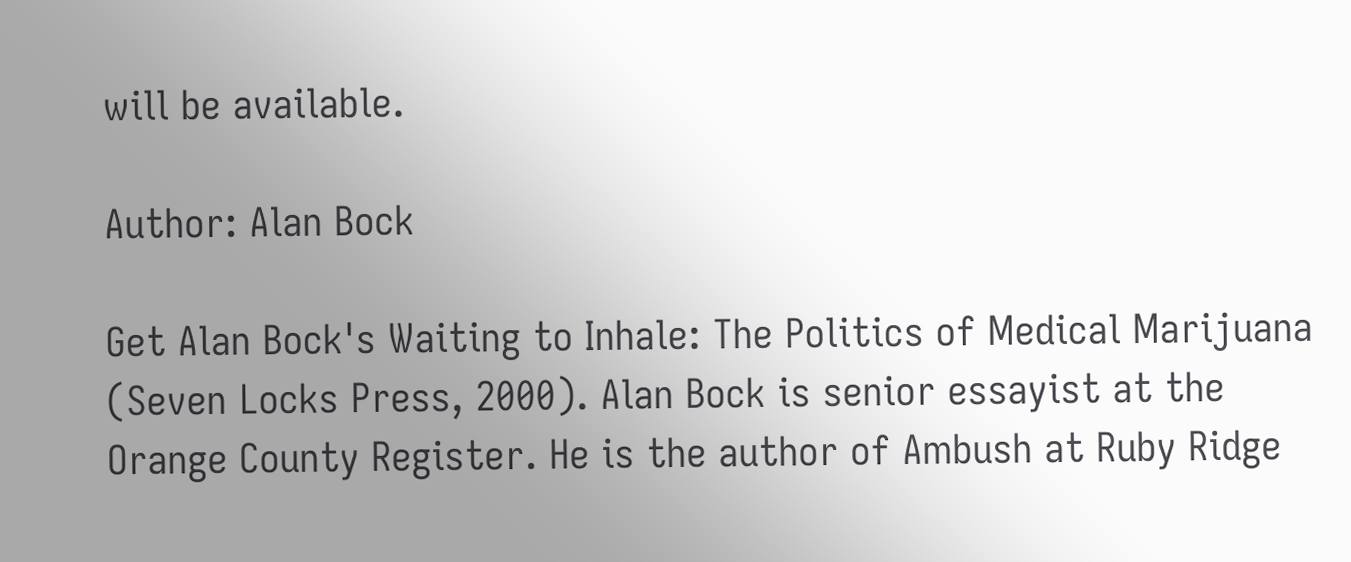will be available.

Author: Alan Bock

Get Alan Bock's Waiting to Inhale: The Politics of Medical Marijuana (Seven Locks Press, 2000). Alan Bock is senior essayist at the Orange County Register. He is the author of Ambush at Ruby Ridge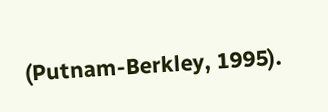(Putnam-Berkley, 1995).